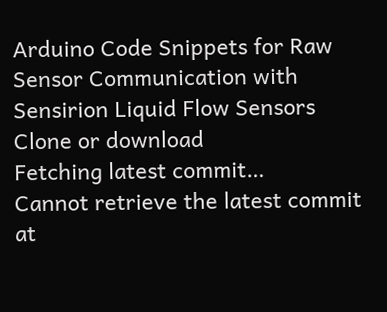Arduino Code Snippets for Raw Sensor Communication with Sensirion Liquid Flow Sensors
Clone or download
Fetching latest commit…
Cannot retrieve the latest commit at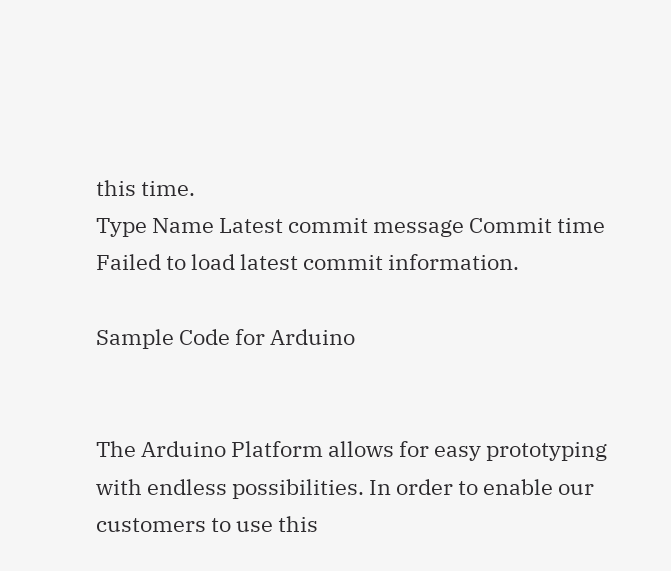this time.
Type Name Latest commit message Commit time
Failed to load latest commit information.

Sample Code for Arduino


The Arduino Platform allows for easy prototyping with endless possibilities. In order to enable our customers to use this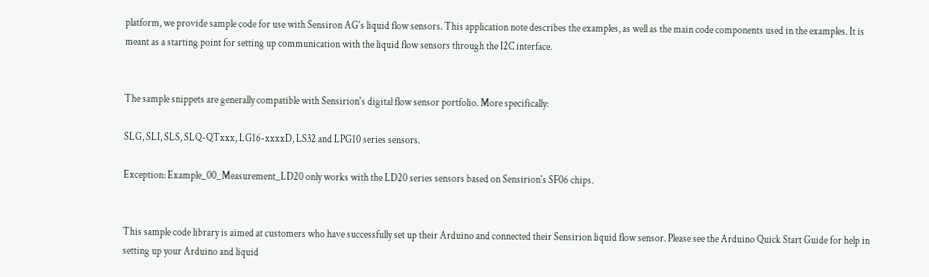platform, we provide sample code for use with Sensiron AG's liquid flow sensors. This application note describes the examples, as well as the main code components used in the examples. It is meant as a starting point for setting up communication with the liquid flow sensors through the I2C interface.


The sample snippets are generally compatible with Sensirion's digital flow sensor portfolio. More specifically:

SLG, SLI, SLS, SLQ-QTxxx, LG16-xxxxD, LS32 and LPG10 series sensors.

Exception: Example_00_Measurement_LD20 only works with the LD20 series sensors based on Sensirion's SF06 chips.


This sample code library is aimed at customers who have successfully set up their Arduino and connected their Sensirion liquid flow sensor. Please see the Arduino Quick Start Guide for help in setting up your Arduino and liquid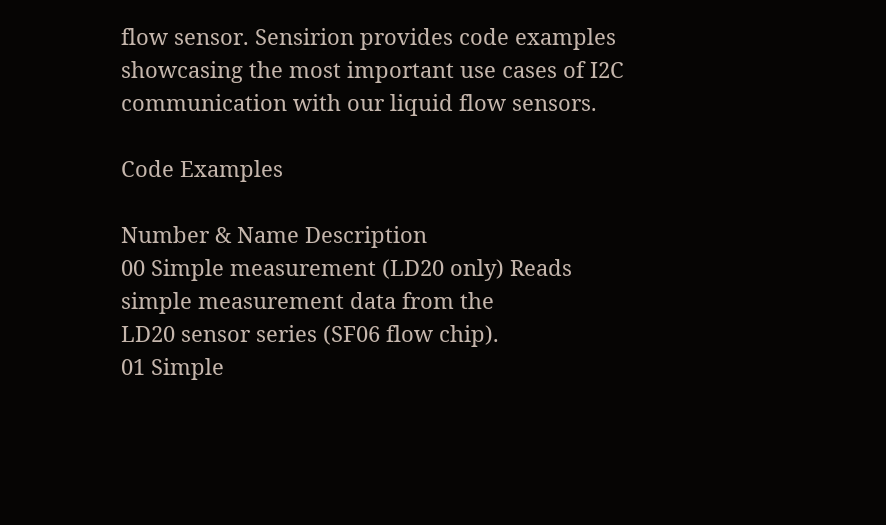flow sensor. Sensirion provides code examples showcasing the most important use cases of I2C communication with our liquid flow sensors.

Code Examples

Number & Name Description
00 Simple measurement (LD20 only) Reads simple measurement data from the
LD20 sensor series (SF06 flow chip).
01 Simple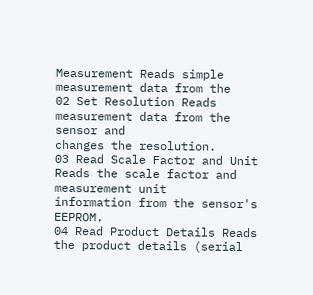Measurement Reads simple measurement data from the
02 Set Resolution Reads measurement data from the sensor and
changes the resolution.
03 Read Scale Factor and Unit Reads the scale factor and measurement unit
information from the sensor's EEPROM.
04 Read Product Details Reads the product details (serial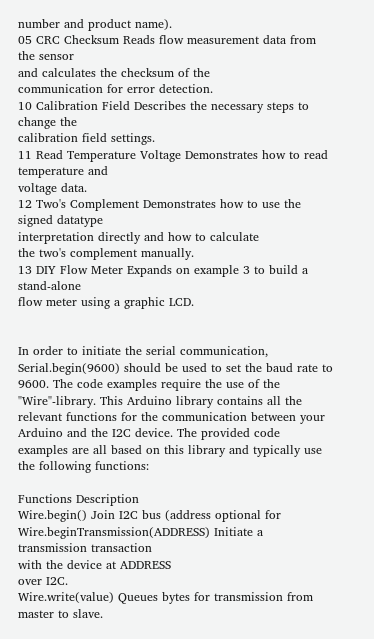number and product name).
05 CRC Checksum Reads flow measurement data from the sensor
and calculates the checksum of the
communication for error detection.
10 Calibration Field Describes the necessary steps to change the
calibration field settings.
11 Read Temperature Voltage Demonstrates how to read temperature and
voltage data.
12 Two's Complement Demonstrates how to use the signed datatype
interpretation directly and how to calculate
the two's complement manually.
13 DIY Flow Meter Expands on example 3 to build a stand-alone
flow meter using a graphic LCD.


In order to initiate the serial communication, Serial.begin(9600) should be used to set the baud rate to 9600. The code examples require the use of the "Wire"-library. This Arduino library contains all the relevant functions for the communication between your Arduino and the I2C device. The provided code examples are all based on this library and typically use the following functions:

Functions Description
Wire.begin() Join I2C bus (address optional for
Wire.beginTransmission(ADDRESS) Initiate a transmission transaction
with the device at ADDRESS
over I2C.
Wire.write(value) Queues bytes for transmission from
master to slave.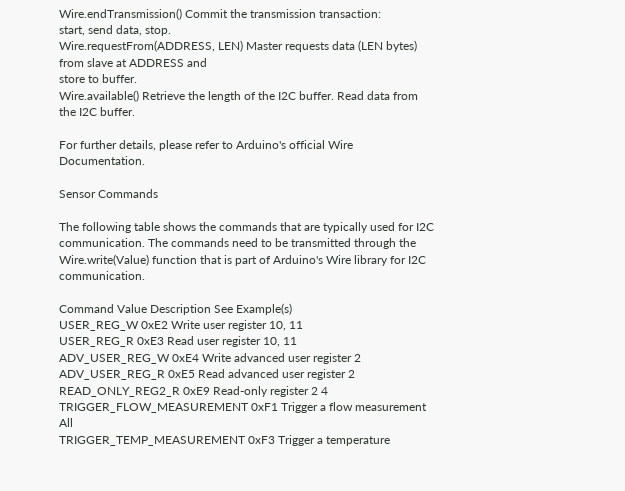Wire.endTransmission() Commit the transmission transaction:
start, send data, stop.
Wire.requestFrom(ADDRESS, LEN) Master requests data (LEN bytes)
from slave at ADDRESS and
store to buffer.
Wire.available() Retrieve the length of the I2C buffer. Read data from the I2C buffer.

For further details, please refer to Arduino's official Wire Documentation.

Sensor Commands

The following table shows the commands that are typically used for I2C communication. The commands need to be transmitted through the Wire.write(Value) function that is part of Arduino's Wire library for I2C communication.

Command Value Description See Example(s)
USER_REG_W 0xE2 Write user register 10, 11
USER_REG_R 0xE3 Read user register 10, 11
ADV_USER_REG_W 0xE4 Write advanced user register 2
ADV_USER_REG_R 0xE5 Read advanced user register 2
READ_ONLY_REG2_R 0xE9 Read-only register 2 4
TRIGGER_FLOW_MEASUREMENT 0xF1 Trigger a flow measurement All
TRIGGER_TEMP_MEASUREMENT 0xF3 Trigger a temperature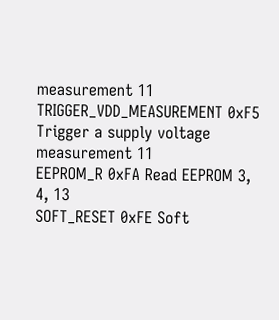measurement 11
TRIGGER_VDD_MEASUREMENT 0xF5 Trigger a supply voltage measurement 11
EEPROM_R 0xFA Read EEPROM 3, 4, 13
SOFT_RESET 0xFE Soft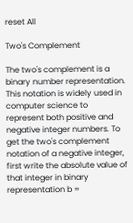reset All

Two's Complement

The two's complement is a binary number representation. This notation is widely used in computer science to represent both positive and negative integer numbers. To get the two's complement notation of a negative integer, first write the absolute value of that integer in binary representation b =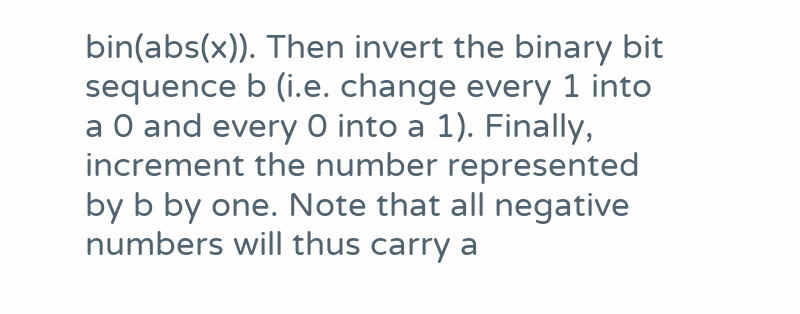bin(abs(x)). Then invert the binary bit sequence b (i.e. change every 1 into a 0 and every 0 into a 1). Finally, increment the number represented by b by one. Note that all negative numbers will thus carry a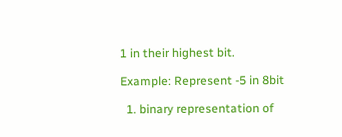1 in their highest bit.

Example: Represent -5 in 8bit

  1. binary representation of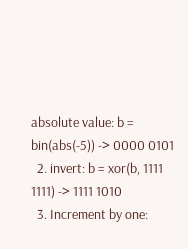absolute value: b = bin(abs(-5)) -> 0000 0101
  2. invert: b = xor(b, 1111 1111) -> 1111 1010
  3. Increment by one: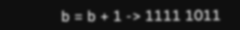b = b + 1 -> 1111 1011